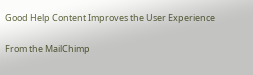Good Help Content Improves the User Experience

From the MailChimp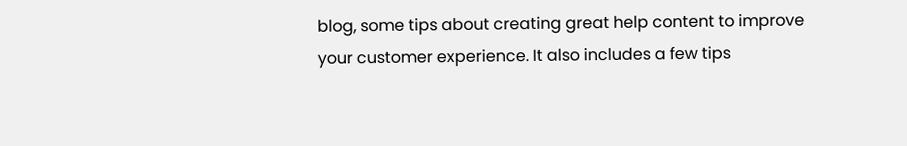blog, some tips about creating great help content to improve your customer experience. It also includes a few tips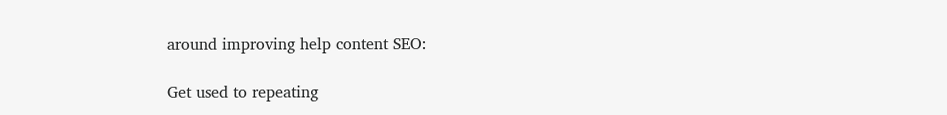around improving help content SEO:

Get used to repeating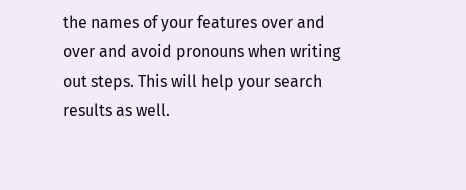the names of your features over and over and avoid pronouns when writing out steps. This will help your search results as well.